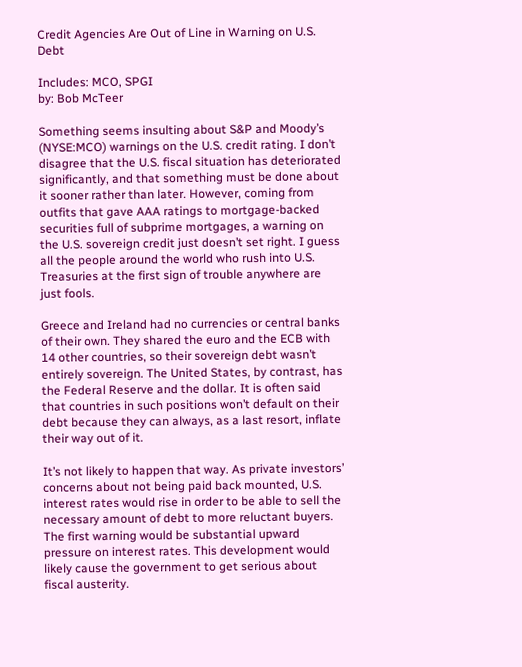Credit Agencies Are Out of Line in Warning on U.S. Debt

Includes: MCO, SPGI
by: Bob McTeer

Something seems insulting about S&P and Moody’s (NYSE:MCO) warnings on the U.S. credit rating. I don’t disagree that the U.S. fiscal situation has deteriorated significantly, and that something must be done about it sooner rather than later. However, coming from outfits that gave AAA ratings to mortgage-backed securities full of subprime mortgages, a warning on the U.S. sovereign credit just doesn’t set right. I guess all the people around the world who rush into U.S. Treasuries at the first sign of trouble anywhere are just fools.

Greece and Ireland had no currencies or central banks of their own. They shared the euro and the ECB with 14 other countries, so their sovereign debt wasn’t entirely sovereign. The United States, by contrast, has the Federal Reserve and the dollar. It is often said that countries in such positions won’t default on their debt because they can always, as a last resort, inflate their way out of it.

It’s not likely to happen that way. As private investors’ concerns about not being paid back mounted, U.S. interest rates would rise in order to be able to sell the necessary amount of debt to more reluctant buyers. The first warning would be substantial upward pressure on interest rates. This development would likely cause the government to get serious about fiscal austerity.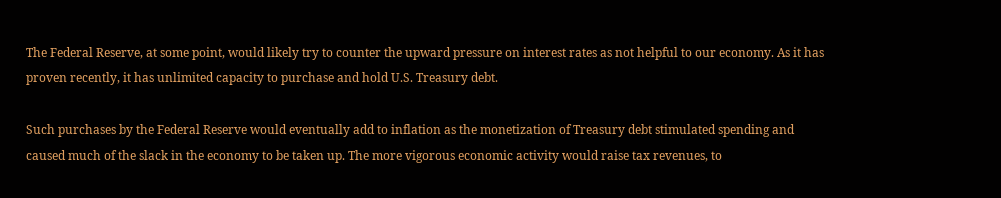The Federal Reserve, at some point, would likely try to counter the upward pressure on interest rates as not helpful to our economy. As it has proven recently, it has unlimited capacity to purchase and hold U.S. Treasury debt.

Such purchases by the Federal Reserve would eventually add to inflation as the monetization of Treasury debt stimulated spending and caused much of the slack in the economy to be taken up. The more vigorous economic activity would raise tax revenues, to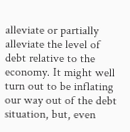alleviate or partially alleviate the level of debt relative to the economy. It might well turn out to be inflating our way out of the debt situation, but, even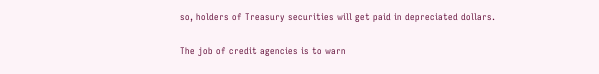so, holders of Treasury securities will get paid in depreciated dollars.

The job of credit agencies is to warn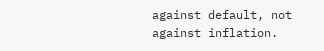against default, not against inflation.